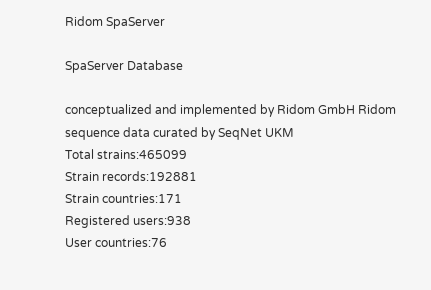Ridom SpaServer

SpaServer Database

conceptualized and implemented by Ridom GmbH Ridom
sequence data curated by SeqNet UKM
Total strains:465099
Strain records:192881
Strain countries:171
Registered users:938
User countries:76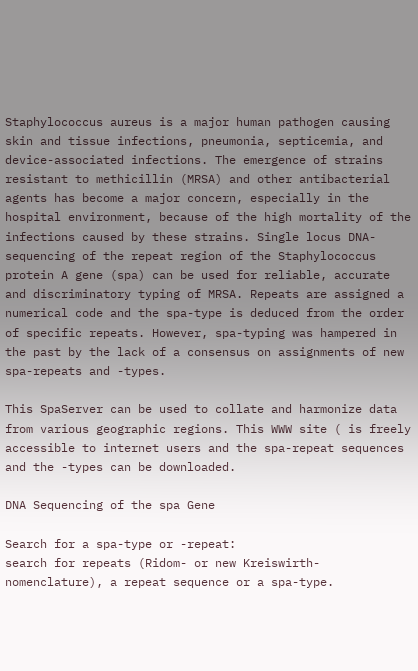Staphylococcus aureus is a major human pathogen causing skin and tissue infections, pneumonia, septicemia, and device-associated infections. The emergence of strains resistant to methicillin (MRSA) and other antibacterial agents has become a major concern, especially in the hospital environment, because of the high mortality of the infections caused by these strains. Single locus DNA-sequencing of the repeat region of the Staphylococcus protein A gene (spa) can be used for reliable, accurate and discriminatory typing of MRSA. Repeats are assigned a numerical code and the spa-type is deduced from the order of specific repeats. However, spa-typing was hampered in the past by the lack of a consensus on assignments of new spa-repeats and -types.

This SpaServer can be used to collate and harmonize data from various geographic regions. This WWW site ( is freely accessible to internet users and the spa-repeat sequences and the -types can be downloaded.

DNA Sequencing of the spa Gene

Search for a spa-type or -repeat:
search for repeats (Ridom- or new Kreiswirth-nomenclature), a repeat sequence or a spa-type.